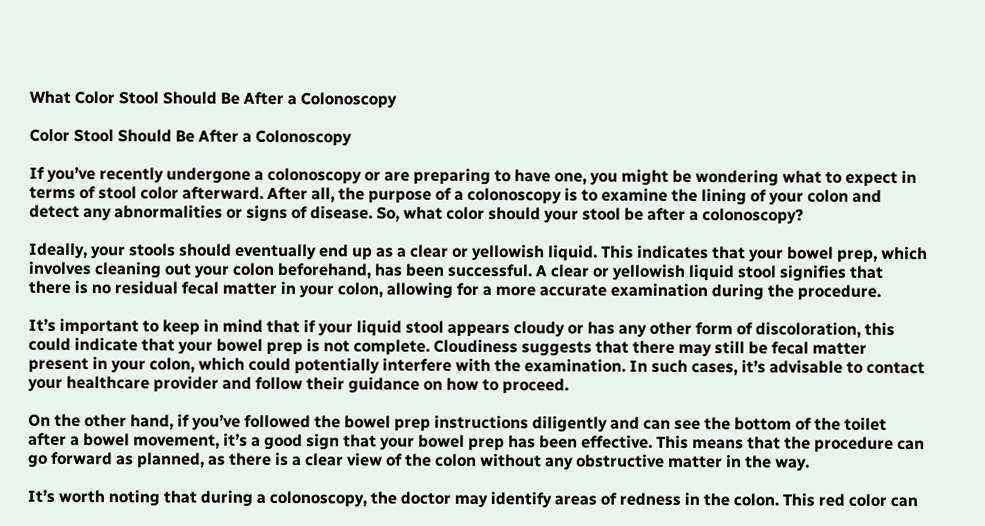What Color Stool Should Be After a Colonoscopy

Color Stool Should Be After a Colonoscopy

If you’ve recently undergone a colonoscopy or are preparing to have one, you might be wondering what to expect in terms of stool color afterward. After all, the purpose of a colonoscopy is to examine the lining of your colon and detect any abnormalities or signs of disease. So, what color should your stool be after a colonoscopy?

Ideally, your stools should eventually end up as a clear or yellowish liquid. This indicates that your bowel prep, which involves cleaning out your colon beforehand, has been successful. A clear or yellowish liquid stool signifies that there is no residual fecal matter in your colon, allowing for a more accurate examination during the procedure.

It’s important to keep in mind that if your liquid stool appears cloudy or has any other form of discoloration, this could indicate that your bowel prep is not complete. Cloudiness suggests that there may still be fecal matter present in your colon, which could potentially interfere with the examination. In such cases, it’s advisable to contact your healthcare provider and follow their guidance on how to proceed.

On the other hand, if you’ve followed the bowel prep instructions diligently and can see the bottom of the toilet after a bowel movement, it’s a good sign that your bowel prep has been effective. This means that the procedure can go forward as planned, as there is a clear view of the colon without any obstructive matter in the way.

It’s worth noting that during a colonoscopy, the doctor may identify areas of redness in the colon. This red color can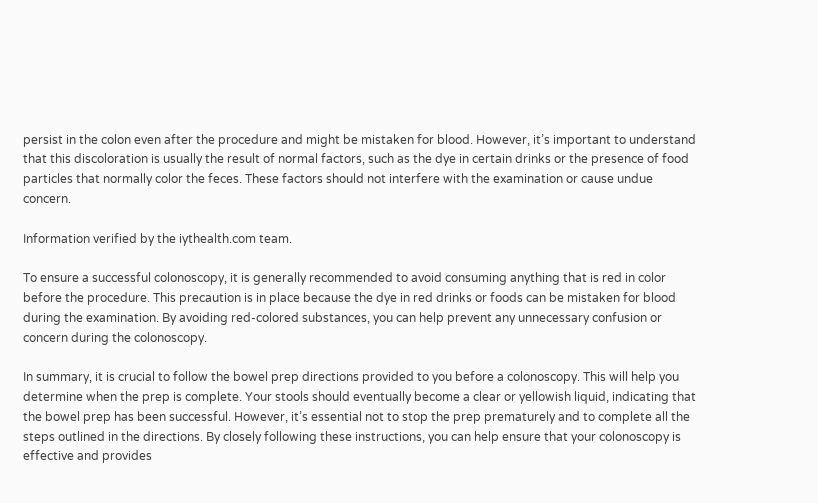persist in the colon even after the procedure and might be mistaken for blood. However, it’s important to understand that this discoloration is usually the result of normal factors, such as the dye in certain drinks or the presence of food particles that normally color the feces. These factors should not interfere with the examination or cause undue concern.

Information verified by the iythealth.com team.

To ensure a successful colonoscopy, it is generally recommended to avoid consuming anything that is red in color before the procedure. This precaution is in place because the dye in red drinks or foods can be mistaken for blood during the examination. By avoiding red-colored substances, you can help prevent any unnecessary confusion or concern during the colonoscopy.

In summary, it is crucial to follow the bowel prep directions provided to you before a colonoscopy. This will help you determine when the prep is complete. Your stools should eventually become a clear or yellowish liquid, indicating that the bowel prep has been successful. However, it’s essential not to stop the prep prematurely and to complete all the steps outlined in the directions. By closely following these instructions, you can help ensure that your colonoscopy is effective and provides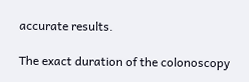accurate results.

The exact duration of the colonoscopy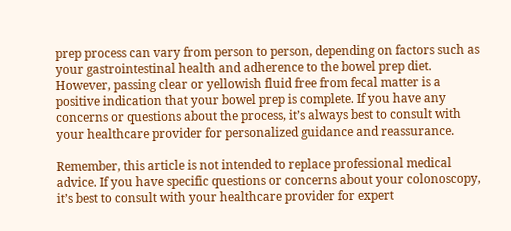prep process can vary from person to person, depending on factors such as your gastrointestinal health and adherence to the bowel prep diet. However, passing clear or yellowish fluid free from fecal matter is a positive indication that your bowel prep is complete. If you have any concerns or questions about the process, it’s always best to consult with your healthcare provider for personalized guidance and reassurance.

Remember, this article is not intended to replace professional medical advice. If you have specific questions or concerns about your colonoscopy, it’s best to consult with your healthcare provider for expert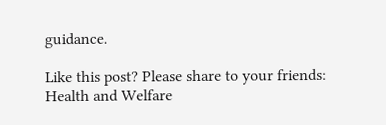guidance.

Like this post? Please share to your friends:
Health and Welfare